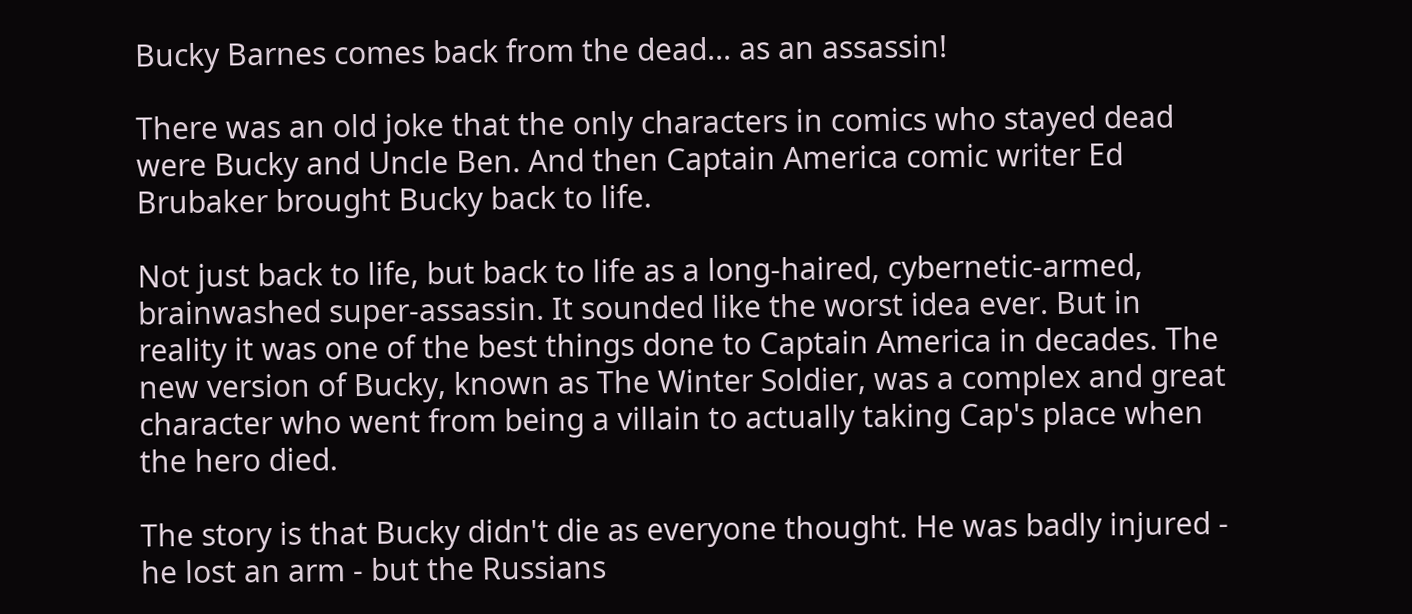Bucky Barnes comes back from the dead... as an assassin!

There was an old joke that the only characters in comics who stayed dead were Bucky and Uncle Ben. And then Captain America comic writer Ed Brubaker brought Bucky back to life.

Not just back to life, but back to life as a long-haired, cybernetic-armed, brainwashed super-assassin. It sounded like the worst idea ever. But in reality it was one of the best things done to Captain America in decades. The new version of Bucky, known as The Winter Soldier, was a complex and great character who went from being a villain to actually taking Cap's place when the hero died.

The story is that Bucky didn't die as everyone thought. He was badly injured - he lost an arm - but the Russians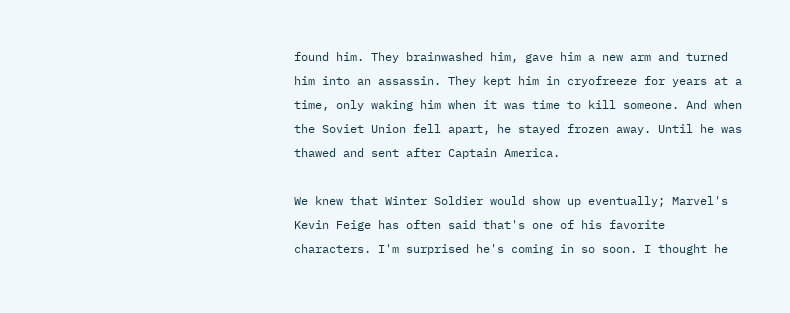found him. They brainwashed him, gave him a new arm and turned him into an assassin. They kept him in cryofreeze for years at a time, only waking him when it was time to kill someone. And when the Soviet Union fell apart, he stayed frozen away. Until he was thawed and sent after Captain America.

We knew that Winter Soldier would show up eventually; Marvel's Kevin Feige has often said that's one of his favorite characters. I'm surprised he's coming in so soon. I thought he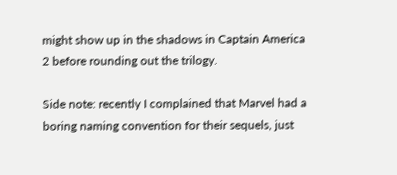might show up in the shadows in Captain America 2 before rounding out the trilogy.

Side note: recently I complained that Marvel had a boring naming convention for their sequels, just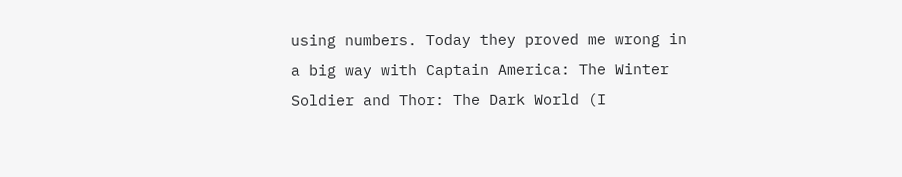using numbers. Today they proved me wrong in a big way with Captain America: The Winter Soldier and Thor: The Dark World (I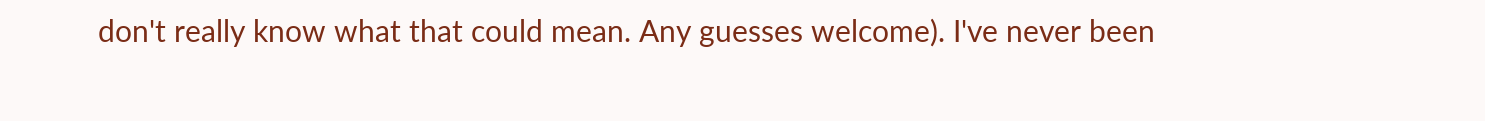don't really know what that could mean. Any guesses welcome). I've never been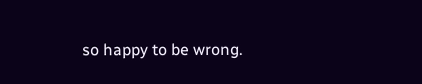so happy to be wrong.